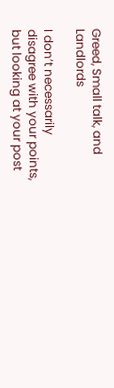Greed, Small talk, and Landlords

I don’t necessarily disagree with your points, but looking at your post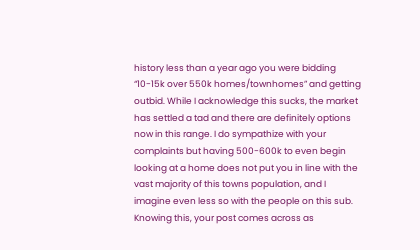history less than a year ago you were bidding “10-15k over 550k homes/townhomes” and getting outbid. While I acknowledge this sucks, the market has settled a tad and there are definitely options now in this range. I do sympathize with your complaints but having 500-600k to even begin looking at a home does not put you in line with the vast majority of this towns population, and I imagine even less so with the people on this sub. Knowing this, your post comes across as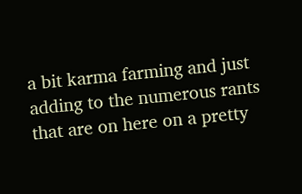a bit karma farming and just adding to the numerous rants that are on here on a pretty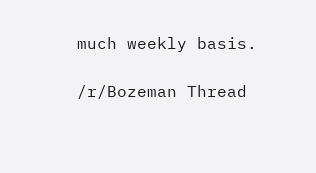much weekly basis.

/r/Bozeman Thread